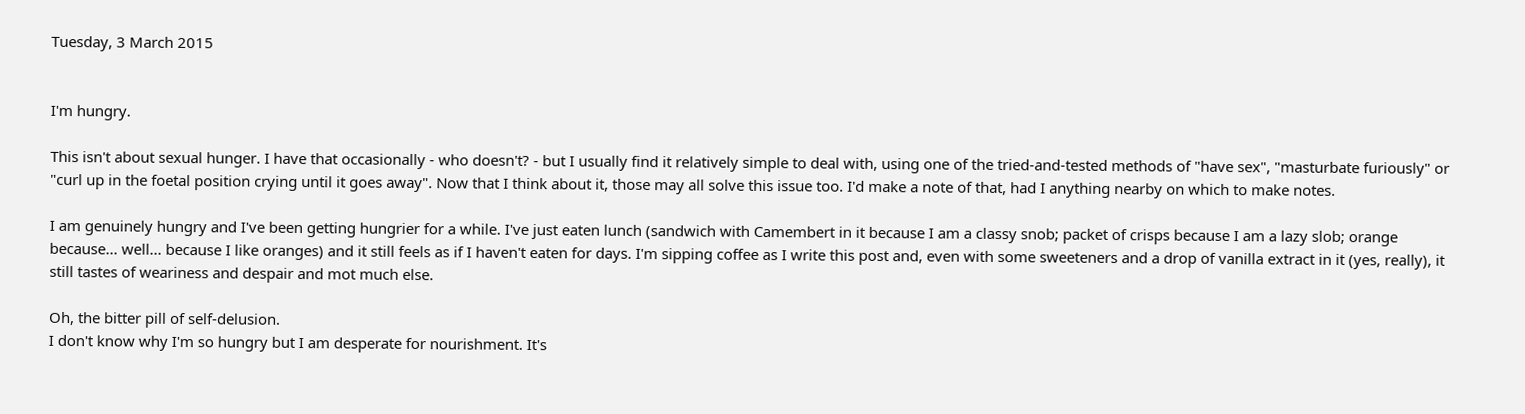Tuesday, 3 March 2015


I'm hungry.

This isn't about sexual hunger. I have that occasionally - who doesn't? - but I usually find it relatively simple to deal with, using one of the tried-and-tested methods of "have sex", "masturbate furiously" or "curl up in the foetal position crying until it goes away". Now that I think about it, those may all solve this issue too. I'd make a note of that, had I anything nearby on which to make notes.

I am genuinely hungry and I've been getting hungrier for a while. I've just eaten lunch (sandwich with Camembert in it because I am a classy snob; packet of crisps because I am a lazy slob; orange because... well... because I like oranges) and it still feels as if I haven't eaten for days. I'm sipping coffee as I write this post and, even with some sweeteners and a drop of vanilla extract in it (yes, really), it still tastes of weariness and despair and mot much else.

Oh, the bitter pill of self-delusion.
I don't know why I'm so hungry but I am desperate for nourishment. It's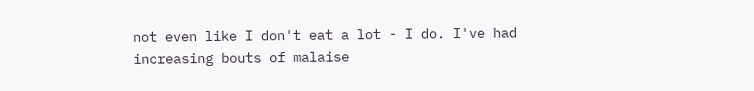not even like I don't eat a lot - I do. I've had increasing bouts of malaise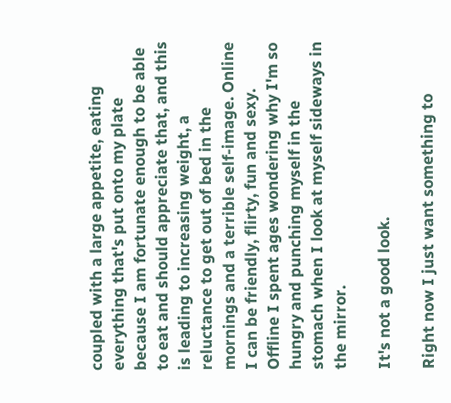coupled with a large appetite, eating everything that's put onto my plate because I am fortunate enough to be able to eat and should appreciate that, and this is leading to increasing weight, a reluctance to get out of bed in the mornings and a terrible self-image. Online I can be friendly, flirty, fun and sexy. Offline I spent ages wondering why I'm so hungry and punching myself in the stomach when I look at myself sideways in the mirror.

It's not a good look.

Right now I just want something to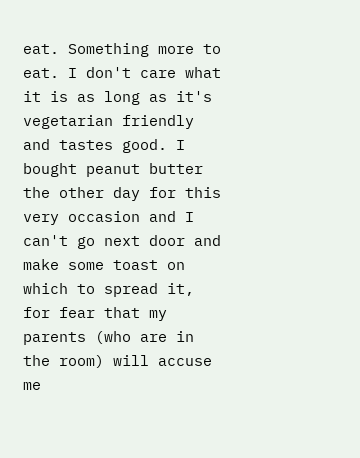eat. Something more to eat. I don't care what it is as long as it's vegetarian friendly and tastes good. I bought peanut butter the other day for this very occasion and I can't go next door and make some toast on which to spread it, for fear that my parents (who are in the room) will accuse me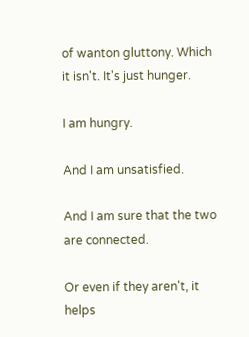of wanton gluttony. Which it isn't. It's just hunger.

I am hungry.

And I am unsatisfied.

And I am sure that the two are connected.

Or even if they aren't, it helps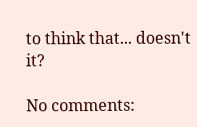to think that... doesn't it?

No comments: